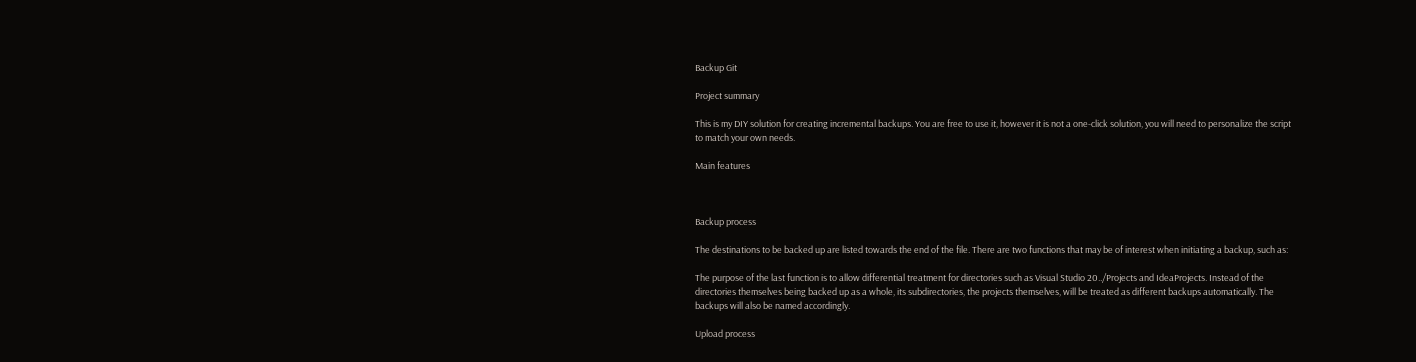Backup Git

Project summary

This is my DIY solution for creating incremental backups. You are free to use it, however it is not a one-click solution, you will need to personalize the script to match your own needs.

Main features



Backup process

The destinations to be backed up are listed towards the end of the file. There are two functions that may be of interest when initiating a backup, such as:

The purpose of the last function is to allow differential treatment for directories such as Visual Studio 20../Projects and IdeaProjects. Instead of the directories themselves being backed up as a whole, its subdirectories, the projects themselves, will be treated as different backups automatically. The backups will also be named accordingly.

Upload process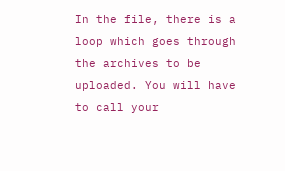In the file, there is a loop which goes through the archives to be uploaded. You will have to call your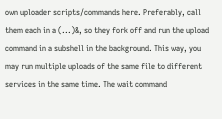own uploader scripts/commands here. Preferably, call them each in a (...)&, so they fork off and run the upload command in a subshell in the background. This way, you may run multiple uploads of the same file to different services in the same time. The wait command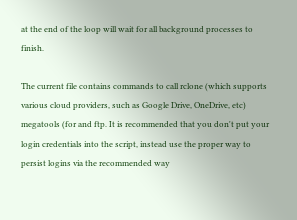at the end of the loop will wait for all background processes to finish.

The current file contains commands to call rclone (which supports various cloud providers, such as Google Drive, OneDrive, etc) megatools (for and ftp. It is recommended that you don't put your login credentials into the script, instead use the proper way to persist logins via the recommended way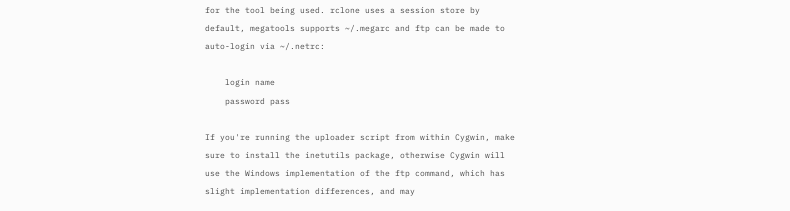for the tool being used. rclone uses a session store by default, megatools supports ~/.megarc and ftp can be made to auto-login via ~/.netrc:

    login name
    password pass

If you're running the uploader script from within Cygwin, make sure to install the inetutils package, otherwise Cygwin will use the Windows implementation of the ftp command, which has slight implementation differences, and may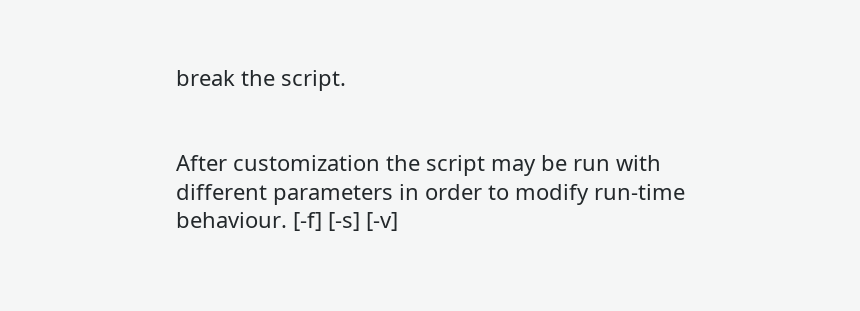break the script.


After customization the script may be run with different parameters in order to modify run-time behaviour. [-f] [-s] [-v]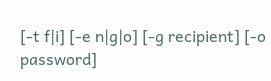[-t f|i] [-e n|g|o] [-g recipient] [-o password]